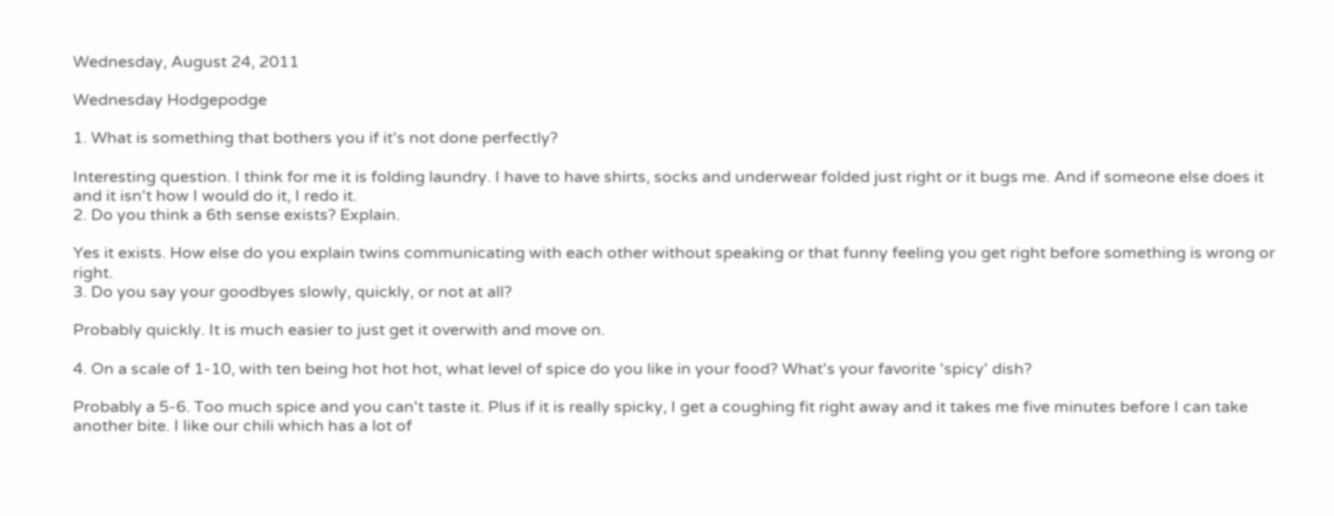Wednesday, August 24, 2011

Wednesday Hodgepodge

1. What is something that bothers you if it's not done perfectly?

Interesting question. I think for me it is folding laundry. I have to have shirts, socks and underwear folded just right or it bugs me. And if someone else does it and it isn't how I would do it, I redo it.
2. Do you think a 6th sense exists? Explain.

Yes it exists. How else do you explain twins communicating with each other without speaking or that funny feeling you get right before something is wrong or right.
3. Do you say your goodbyes slowly, quickly, or not at all?

Probably quickly. It is much easier to just get it overwith and move on.

4. On a scale of 1-10, with ten being hot hot hot, what level of spice do you like in your food? What's your favorite 'spicy' dish?

Probably a 5-6. Too much spice and you can't taste it. Plus if it is really spicky, I get a coughing fit right away and it takes me five minutes before I can take another bite. I like our chili which has a lot of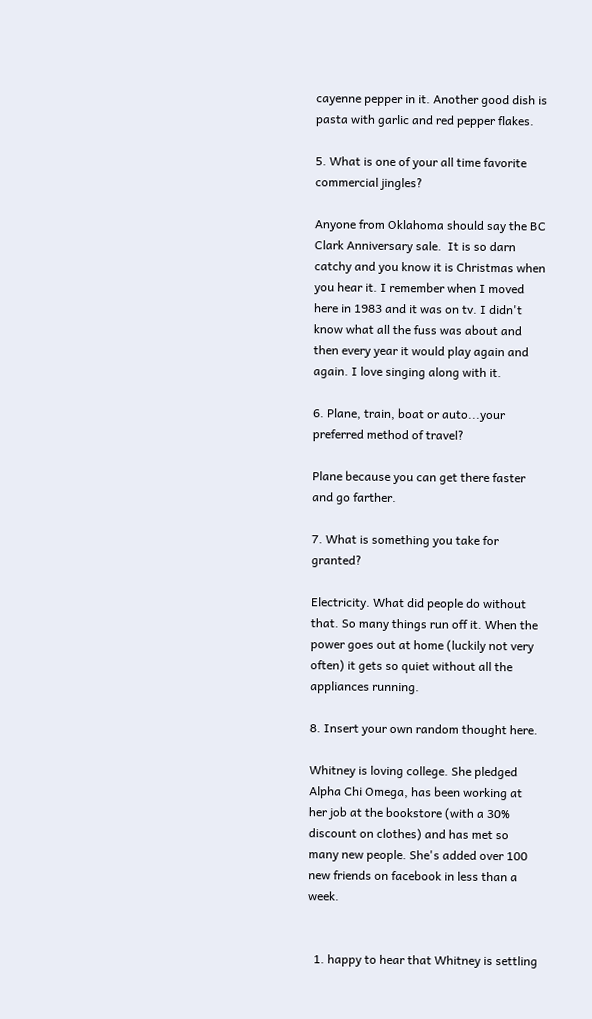cayenne pepper in it. Another good dish is pasta with garlic and red pepper flakes.

5. What is one of your all time favorite commercial jingles?

Anyone from Oklahoma should say the BC Clark Anniversary sale.  It is so darn catchy and you know it is Christmas when you hear it. I remember when I moved here in 1983 and it was on tv. I didn't know what all the fuss was about and then every year it would play again and again. I love singing along with it.

6. Plane, train, boat or auto...your preferred method of travel?

Plane because you can get there faster and go farther.

7. What is something you take for granted?

Electricity. What did people do without that. So many things run off it. When the power goes out at home (luckily not very often) it gets so quiet without all the appliances running.

8. Insert your own random thought here.

Whitney is loving college. She pledged Alpha Chi Omega, has been working at her job at the bookstore (with a 30% discount on clothes) and has met so many new people. She's added over 100 new friends on facebook in less than a week.


  1. happy to hear that Whitney is settling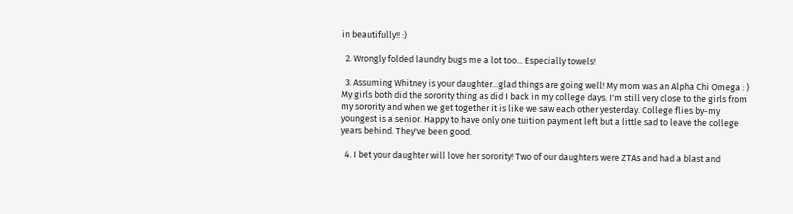in beautifully!! :)

  2. Wrongly folded laundry bugs me a lot too... Especially towels!

  3. Assuming Whitney is your daughter...glad things are going well! My mom was an Alpha Chi Omega : ) My girls both did the sorority thing as did I back in my college days. I'm still very close to the girls from my sorority and when we get together it is like we saw each other yesterday. College flies by-my youngest is a senior. Happy to have only one tuition payment left but a little sad to leave the college years behind. They've been good.

  4. I bet your daughter will love her sorority! Two of our daughters were ZTAs and had a blast and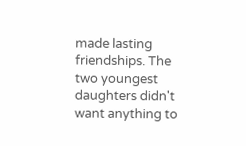made lasting friendships. The two youngest daughters didn't want anything to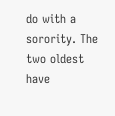do with a sorority. The two oldest have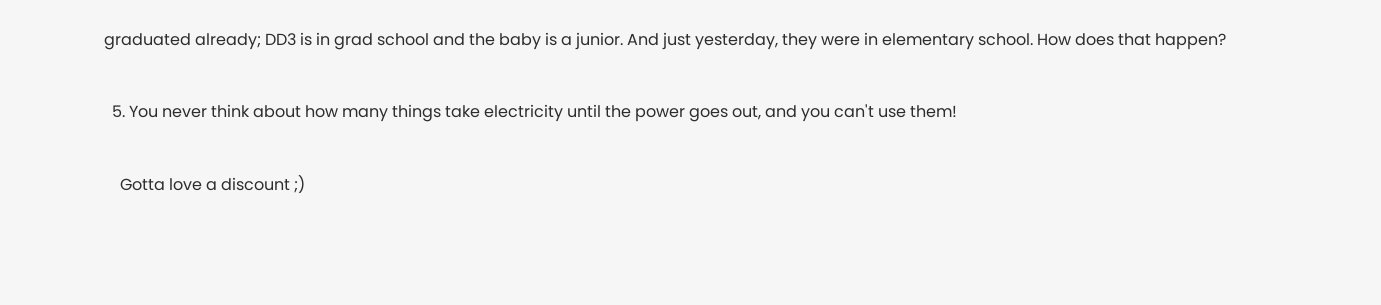graduated already; DD3 is in grad school and the baby is a junior. And just yesterday, they were in elementary school. How does that happen?

  5. You never think about how many things take electricity until the power goes out, and you can't use them!

    Gotta love a discount ;)